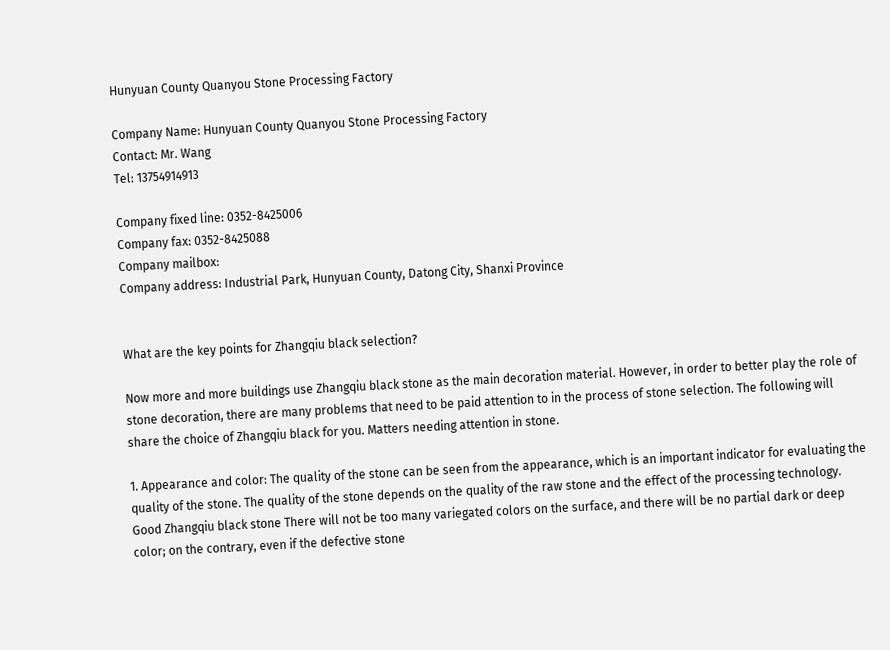Hunyuan County Quanyou Stone Processing Factory

Company Name: Hunyuan County Quanyou Stone Processing Factory
Contact: Mr. Wang
Tel: 13754914913

Company fixed line: 0352-8425006
Company fax: 0352-8425088
Company mailbox:
Company address: Industrial Park, Hunyuan County, Datong City, Shanxi Province


What are the key points for Zhangqiu black selection?

Now more and more buildings use Zhangqiu black stone as the main decoration material. However, in order to better play the role of stone decoration, there are many problems that need to be paid attention to in the process of stone selection. The following will share the choice of Zhangqiu black for you. Matters needing attention in stone.

1. Appearance and color: The quality of the stone can be seen from the appearance, which is an important indicator for evaluating the quality of the stone. The quality of the stone depends on the quality of the raw stone and the effect of the processing technology. Good Zhangqiu black stone There will not be too many variegated colors on the surface, and there will be no partial dark or deep color; on the contrary, even if the defective stone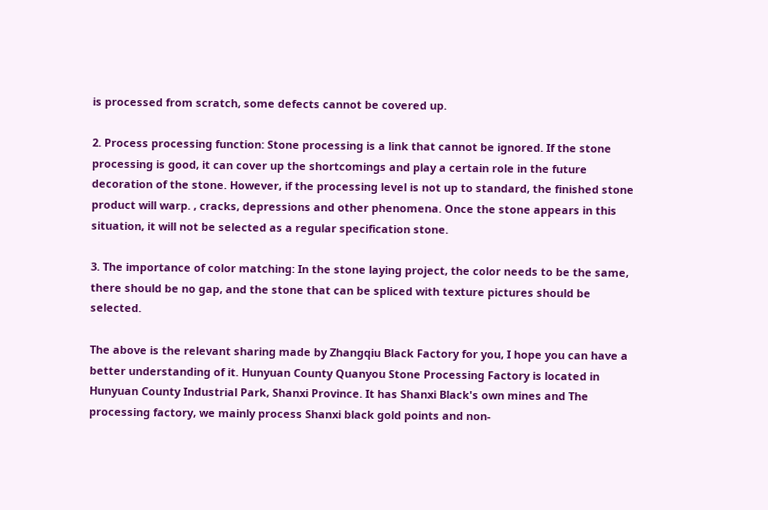is processed from scratch, some defects cannot be covered up.

2. Process processing function: Stone processing is a link that cannot be ignored. If the stone processing is good, it can cover up the shortcomings and play a certain role in the future decoration of the stone. However, if the processing level is not up to standard, the finished stone product will warp. , cracks, depressions and other phenomena. Once the stone appears in this situation, it will not be selected as a regular specification stone.

3. The importance of color matching: In the stone laying project, the color needs to be the same, there should be no gap, and the stone that can be spliced with texture pictures should be selected.

The above is the relevant sharing made by Zhangqiu Black Factory for you, I hope you can have a better understanding of it. Hunyuan County Quanyou Stone Processing Factory is located in Hunyuan County Industrial Park, Shanxi Province. It has Shanxi Black's own mines and The processing factory, we mainly process Shanxi black gold points and non-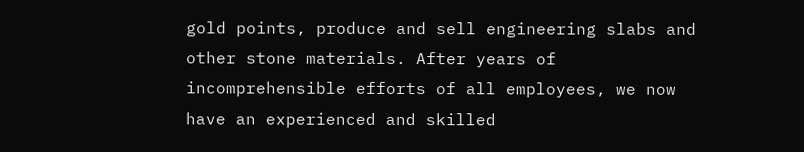gold points, produce and sell engineering slabs and other stone materials. After years of incomprehensible efforts of all employees, we now have an experienced and skilled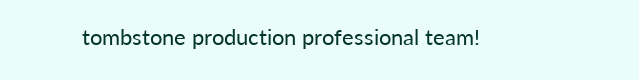tombstone production professional team!